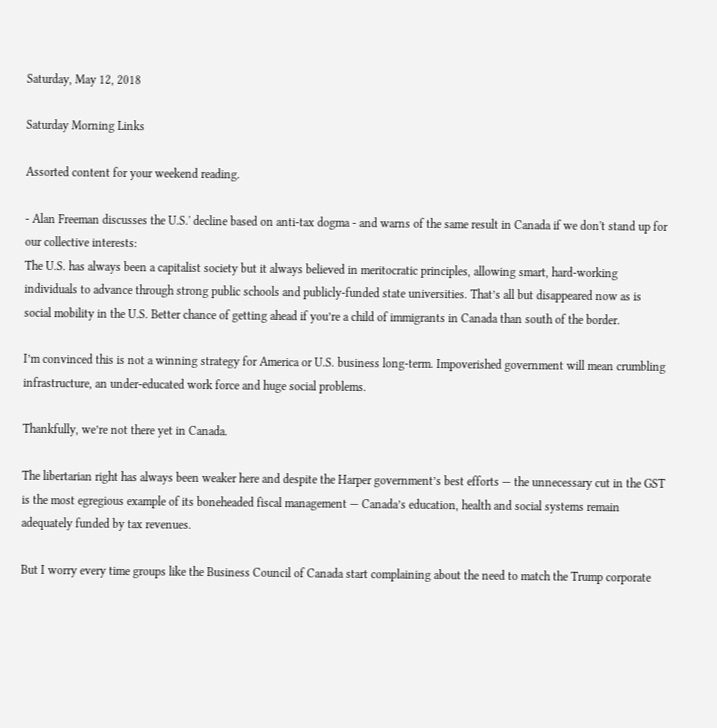Saturday, May 12, 2018

Saturday Morning Links

Assorted content for your weekend reading.

- Alan Freeman discusses the U.S.' decline based on anti-tax dogma - and warns of the same result in Canada if we don't stand up for our collective interests:
The U.S. has always been a capitalist society but it always believed in meritocratic principles, allowing smart, hard-working individuals to advance through strong public schools and publicly-funded state universities. That’s all but disappeared now as is social mobility in the U.S. Better chance of getting ahead if you’re a child of immigrants in Canada than south of the border.

I’m convinced this is not a winning strategy for America or U.S. business long-term. Impoverished government will mean crumbling infrastructure, an under-educated work force and huge social problems.

Thankfully, we’re not there yet in Canada.

The libertarian right has always been weaker here and despite the Harper government’s best efforts — the unnecessary cut in the GST is the most egregious example of its boneheaded fiscal management — Canada’s education, health and social systems remain adequately funded by tax revenues.

But I worry every time groups like the Business Council of Canada start complaining about the need to match the Trump corporate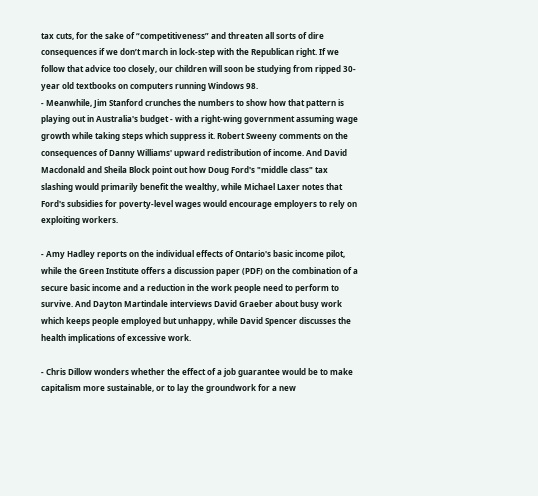tax cuts, for the sake of “competitiveness” and threaten all sorts of dire consequences if we don’t march in lock-step with the Republican right. If we follow that advice too closely, our children will soon be studying from ripped 30-year old textbooks on computers running Windows 98.
- Meanwhile, Jim Stanford crunches the numbers to show how that pattern is playing out in Australia's budget - with a right-wing government assuming wage growth while taking steps which suppress it. Robert Sweeny comments on the consequences of Danny Williams' upward redistribution of income. And David Macdonald and Sheila Block point out how Doug Ford's "middle class" tax slashing would primarily benefit the wealthy, while Michael Laxer notes that Ford's subsidies for poverty-level wages would encourage employers to rely on exploiting workers.

- Amy Hadley reports on the individual effects of Ontario's basic income pilot, while the Green Institute offers a discussion paper (PDF) on the combination of a secure basic income and a reduction in the work people need to perform to survive. And Dayton Martindale interviews David Graeber about busy work which keeps people employed but unhappy, while David Spencer discusses the health implications of excessive work.

- Chris Dillow wonders whether the effect of a job guarantee would be to make capitalism more sustainable, or to lay the groundwork for a new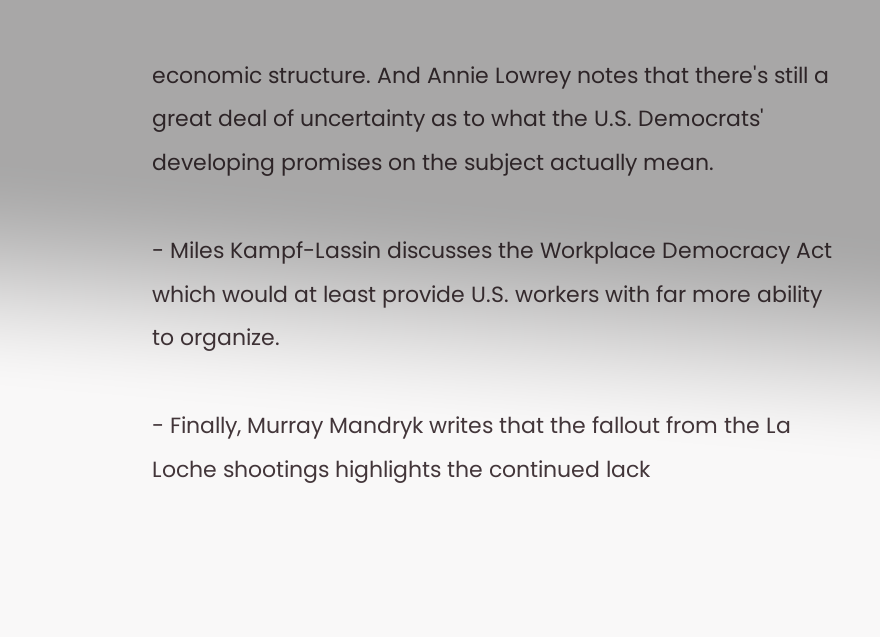economic structure. And Annie Lowrey notes that there's still a great deal of uncertainty as to what the U.S. Democrats' developing promises on the subject actually mean.

- Miles Kampf-Lassin discusses the Workplace Democracy Act which would at least provide U.S. workers with far more ability to organize.

- Finally, Murray Mandryk writes that the fallout from the La Loche shootings highlights the continued lack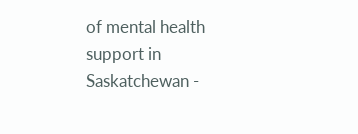of mental health support in Saskatchewan -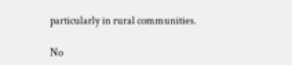particularly in rural communities.

No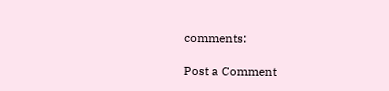comments:

Post a Comment